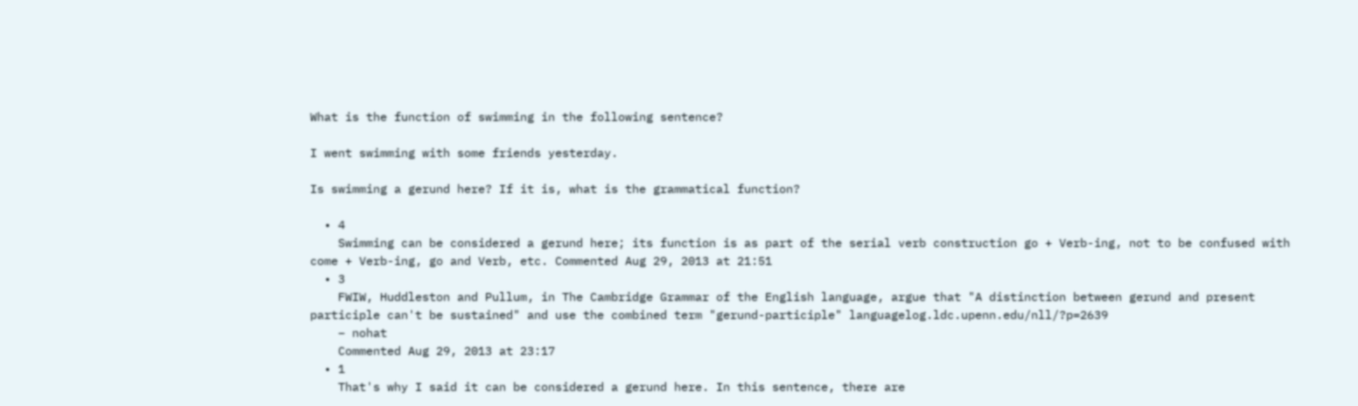What is the function of swimming in the following sentence?

I went swimming with some friends yesterday.

Is swimming a gerund here? If it is, what is the grammatical function?

  • 4
    Swimming can be considered a gerund here; its function is as part of the serial verb construction go + Verb-ing, not to be confused with come + Verb-ing, go and Verb, etc. Commented Aug 29, 2013 at 21:51
  • 3
    FWIW, Huddleston and Pullum, in The Cambridge Grammar of the English language, argue that "A distinction between gerund and present participle can't be sustained" and use the combined term "gerund-participle" languagelog.ldc.upenn.edu/nll/?p=2639
    – nohat
    Commented Aug 29, 2013 at 23:17
  • 1
    That's why I said it can be considered a gerund here. In this sentence, there are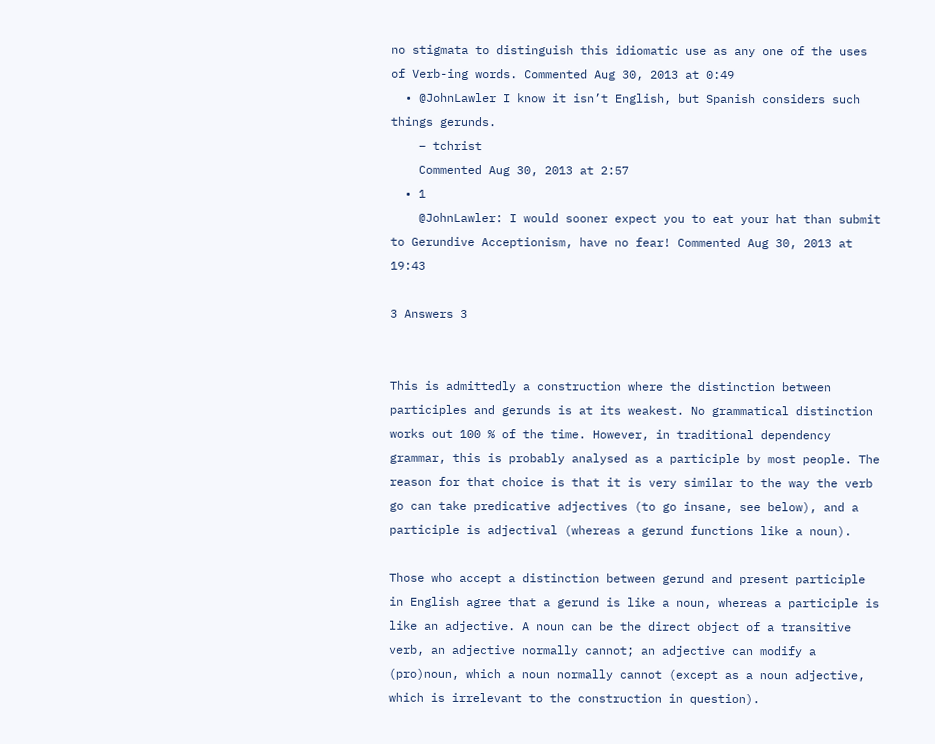no stigmata to distinguish this idiomatic use as any one of the uses of Verb-ing words. Commented Aug 30, 2013 at 0:49
  • @JohnLawler I know it isn’t English, but Spanish considers such things gerunds.
    – tchrist
    Commented Aug 30, 2013 at 2:57
  • 1
    @JohnLawler: I would sooner expect you to eat your hat than submit to Gerundive Acceptionism, have no fear! Commented Aug 30, 2013 at 19:43

3 Answers 3


This is admittedly a construction where the distinction between participles and gerunds is at its weakest. No grammatical distinction works out 100 % of the time. However, in traditional dependency grammar, this is probably analysed as a participle by most people. The reason for that choice is that it is very similar to the way the verb go can take predicative adjectives (to go insane, see below), and a participle is adjectival (whereas a gerund functions like a noun).

Those who accept a distinction between gerund and present participle in English agree that a gerund is like a noun, whereas a participle is like an adjective. A noun can be the direct object of a transitive verb, an adjective normally cannot; an adjective can modify a (pro)noun, which a noun normally cannot (except as a noun adjective, which is irrelevant to the construction in question).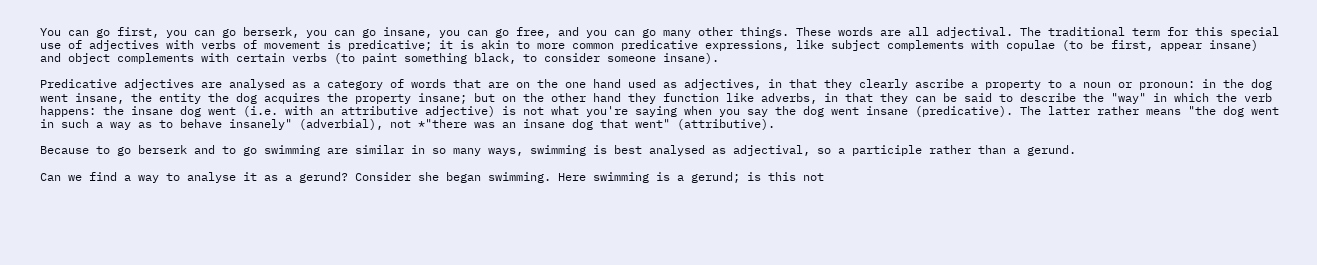You can go first, you can go berserk, you can go insane, you can go free, and you can go many other things. These words are all adjectival. The traditional term for this special use of adjectives with verbs of movement is predicative; it is akin to more common predicative expressions, like subject complements with copulae (to be first, appear insane) and object complements with certain verbs (to paint something black, to consider someone insane).

Predicative adjectives are analysed as a category of words that are on the one hand used as adjectives, in that they clearly ascribe a property to a noun or pronoun: in the dog went insane, the entity the dog acquires the property insane; but on the other hand they function like adverbs, in that they can be said to describe the "way" in which the verb happens: the insane dog went (i.e. with an attributive adjective) is not what you're saying when you say the dog went insane (predicative). The latter rather means "the dog went in such a way as to behave insanely" (adverbial), not *"there was an insane dog that went" (attributive).

Because to go berserk and to go swimming are similar in so many ways, swimming is best analysed as adjectival, so a participle rather than a gerund.

Can we find a way to analyse it as a gerund? Consider she began swimming. Here swimming is a gerund; is this not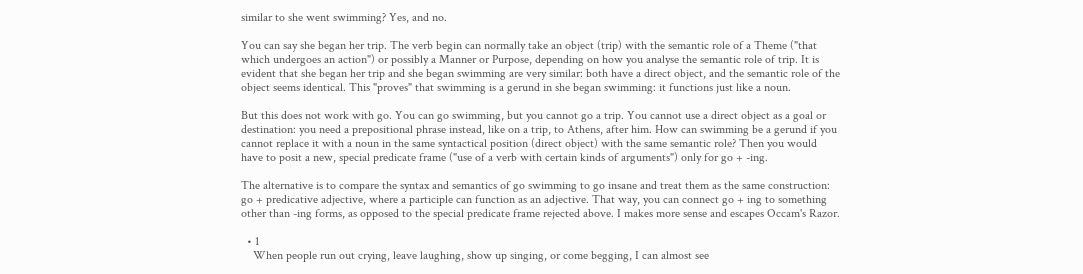similar to she went swimming? Yes, and no.

You can say she began her trip. The verb begin can normally take an object (trip) with the semantic role of a Theme ("that which undergoes an action") or possibly a Manner or Purpose, depending on how you analyse the semantic role of trip. It is evident that she began her trip and she began swimming are very similar: both have a direct object, and the semantic role of the object seems identical. This "proves" that swimming is a gerund in she began swimming: it functions just like a noun.

But this does not work with go. You can go swimming, but you cannot go a trip. You cannot use a direct object as a goal or destination: you need a prepositional phrase instead, like on a trip, to Athens, after him. How can swimming be a gerund if you cannot replace it with a noun in the same syntactical position (direct object) with the same semantic role? Then you would have to posit a new, special predicate frame ("use of a verb with certain kinds of arguments") only for go + -ing.

The alternative is to compare the syntax and semantics of go swimming to go insane and treat them as the same construction: go + predicative adjective, where a participle can function as an adjective. That way, you can connect go + ing to something other than -ing forms, as opposed to the special predicate frame rejected above. I makes more sense and escapes Occam's Razor.

  • 1
    When people run out crying, leave laughing, show up singing, or come begging, I can almost see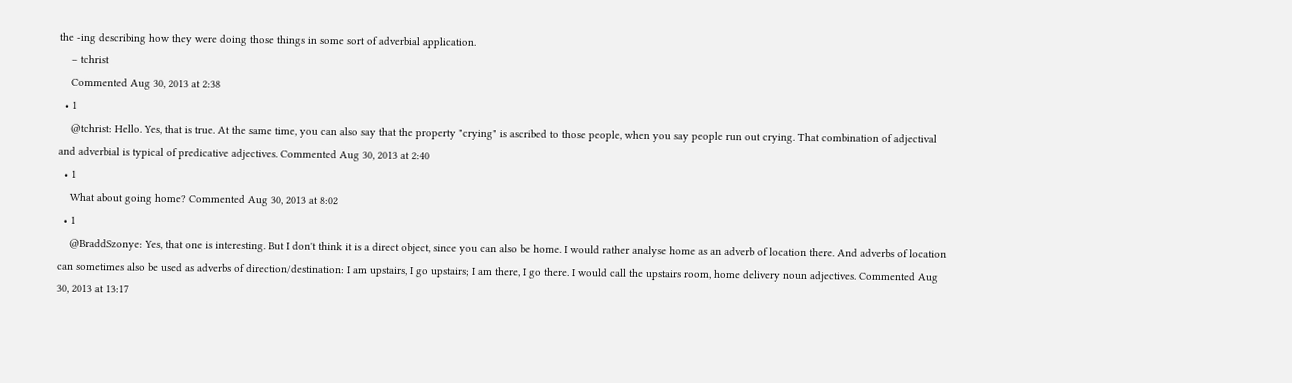the -ing describing how they were doing those things in some sort of adverbial application.
    – tchrist
    Commented Aug 30, 2013 at 2:38
  • 1
    @tchrist: Hello. Yes, that is true. At the same time, you can also say that the property "crying" is ascribed to those people, when you say people run out crying. That combination of adjectival and adverbial is typical of predicative adjectives. Commented Aug 30, 2013 at 2:40
  • 1
    What about going home? Commented Aug 30, 2013 at 8:02
  • 1
    @BraddSzonye: Yes, that one is interesting. But I don't think it is a direct object, since you can also be home. I would rather analyse home as an adverb of location there. And adverbs of location can sometimes also be used as adverbs of direction/destination: I am upstairs, I go upstairs; I am there, I go there. I would call the upstairs room, home delivery noun adjectives. Commented Aug 30, 2013 at 13:17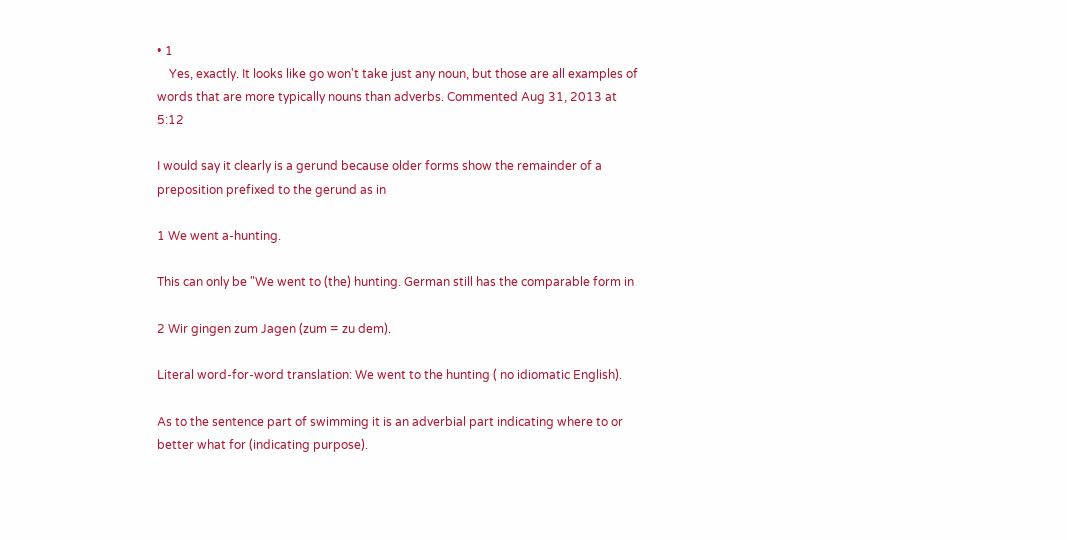• 1
    Yes, exactly. It looks like go won't take just any noun, but those are all examples of words that are more typically nouns than adverbs. Commented Aug 31, 2013 at 5:12

I would say it clearly is a gerund because older forms show the remainder of a preposition prefixed to the gerund as in

1 We went a-hunting.

This can only be "We went to (the) hunting. German still has the comparable form in

2 Wir gingen zum Jagen (zum = zu dem).

Literal word-for-word translation: We went to the hunting ( no idiomatic English).

As to the sentence part of swimming it is an adverbial part indicating where to or better what for (indicating purpose).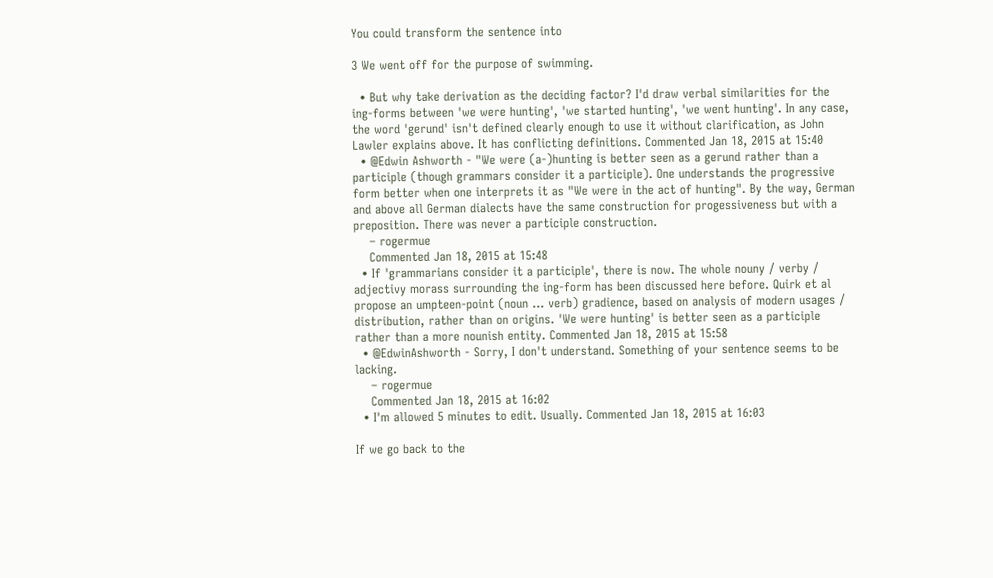You could transform the sentence into

3 We went off for the purpose of swimming.

  • But why take derivation as the deciding factor? I'd draw verbal similarities for the ing-forms between 'we were hunting', 'we started hunting', 'we went hunting'. In any case, the word 'gerund' isn't defined clearly enough to use it without clarification, as John Lawler explains above. It has conflicting definitions. Commented Jan 18, 2015 at 15:40
  • @Edwin Ashworth - "We were (a-)hunting is better seen as a gerund rather than a participle (though grammars consider it a participle). One understands the progressive form better when one interprets it as "We were in the act of hunting". By the way, German and above all German dialects have the same construction for progessiveness but with a preposition. There was never a participle construction.
    – rogermue
    Commented Jan 18, 2015 at 15:48
  • If 'grammarians consider it a participle', there is now. The whole nouny / verby / adjectivy morass surrounding the ing-form has been discussed here before. Quirk et al propose an umpteen-point (noun ... verb) gradience, based on analysis of modern usages / distribution, rather than on origins. 'We were hunting' is better seen as a participle rather than a more nounish entity. Commented Jan 18, 2015 at 15:58
  • @EdwinAshworth - Sorry, I don't understand. Something of your sentence seems to be lacking.
    – rogermue
    Commented Jan 18, 2015 at 16:02
  • I'm allowed 5 minutes to edit. Usually. Commented Jan 18, 2015 at 16:03

If we go back to the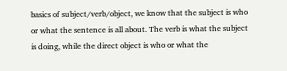basics of subject/verb/object, we know that the subject is who or what the sentence is all about. The verb is what the subject is doing, while the direct object is who or what the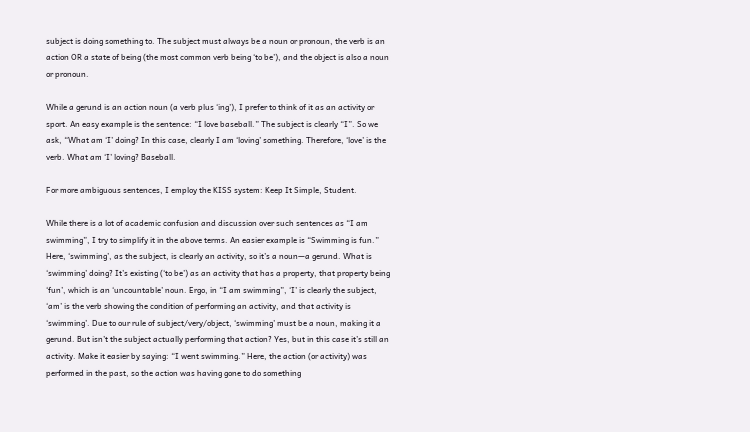subject is doing something to. The subject must always be a noun or pronoun, the verb is an action OR a state of being (the most common verb being ‘to be’), and the object is also a noun or pronoun.

While a gerund is an action noun (a verb plus ‘ing’), I prefer to think of it as an activity or sport. An easy example is the sentence: “I love baseball.” The subject is clearly “I”. So we ask, “What am ‘I’ doing? In this case, clearly I am ‘loving’ something. Therefore, ‘love’ is the verb. What am ‘I’ loving? Baseball.

For more ambiguous sentences, I employ the KISS system: Keep It Simple, Student.

While there is a lot of academic confusion and discussion over such sentences as “I am swimming”, I try to simplify it in the above terms. An easier example is “Swimming is fun.” Here, ‘swimming’, as the subject, is clearly an activity, so it’s a noun—a gerund. What is ‘swimming’ doing? It’s existing (‘to be’) as an activity that has a property, that property being ‘fun’, which is an ‘uncountable’ noun. Ergo, in “I am swimming”, ‘I’ is clearly the subject, ‘am’ is the verb showing the condition of performing an activity, and that activity is ‘swimming’. Due to our rule of subject/very/object, ‘swimming’ must be a noun, making it a gerund. But isn’t the subject actually performing that action? Yes, but in this case it’s still an activity. Make it easier by saying: “I went swimming.” Here, the action (or activity) was performed in the past, so the action was having gone to do something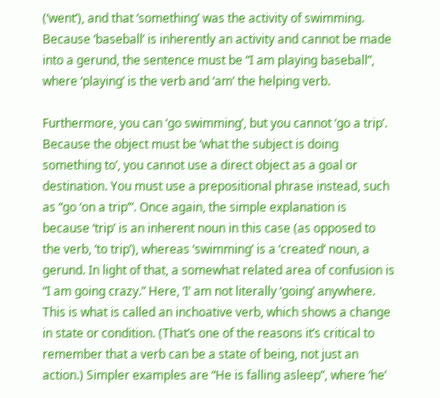(‘went’), and that ‘something’ was the activity of swimming. Because ‘baseball’ is inherently an activity and cannot be made into a gerund, the sentence must be “I am playing baseball”, where ‘playing’ is the verb and ‘am’ the helping verb.

Furthermore, you can ‘go swimming’, but you cannot ‘go a trip’. Because the object must be ‘what the subject is doing something to’, you cannot use a direct object as a goal or destination. You must use a prepositional phrase instead, such as “go ‘on a trip’”. Once again, the simple explanation is because ‘trip’ is an inherent noun in this case (as opposed to the verb, ‘to trip’), whereas ‘swimming’ is a ‘created’ noun, a gerund. In light of that, a somewhat related area of confusion is “I am going crazy.” Here, ‘I’ am not literally ‘going’ anywhere. This is what is called an inchoative verb, which shows a change in state or condition. (That’s one of the reasons it’s critical to remember that a verb can be a state of being, not just an action.) Simpler examples are “He is falling asleep”, where ‘he’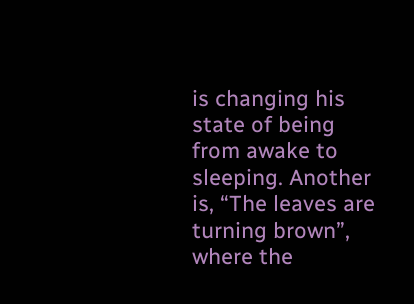is changing his state of being from awake to sleeping. Another is, “The leaves are turning brown”, where the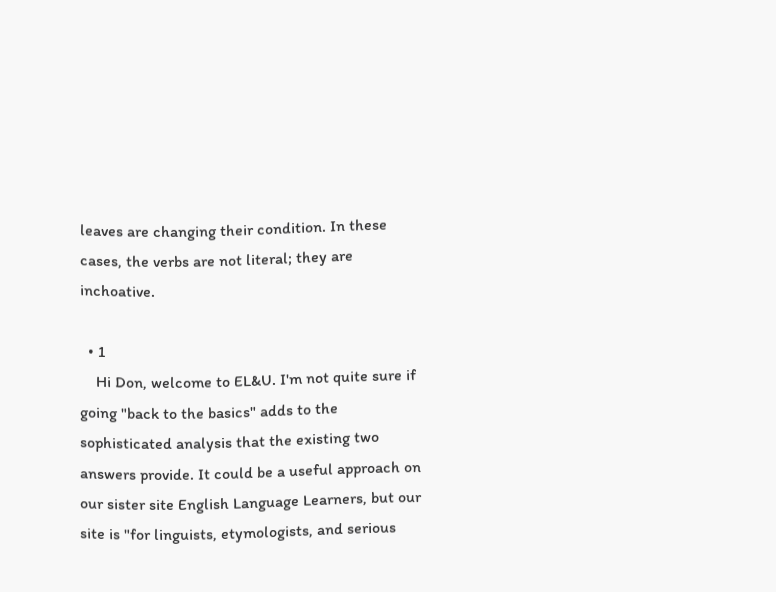leaves are changing their condition. In these cases, the verbs are not literal; they are inchoative.

  • 1
    Hi Don, welcome to EL&U. I'm not quite sure if going "back to the basics" adds to the sophisticated analysis that the existing two answers provide. It could be a useful approach on our sister site English Language Learners, but our site is "for linguists, etymologists, and serious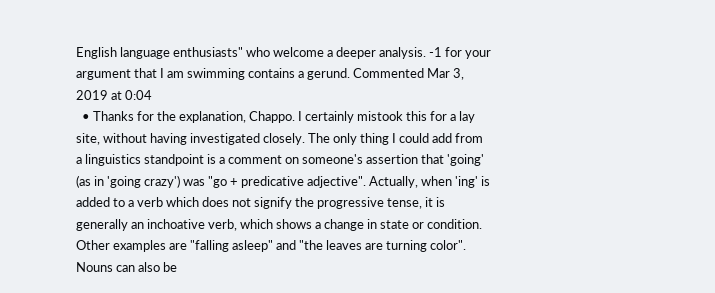English language enthusiasts" who welcome a deeper analysis. -1 for your argument that I am swimming contains a gerund. Commented Mar 3, 2019 at 0:04
  • Thanks for the explanation, Chappo. I certainly mistook this for a lay site, without having investigated closely. The only thing I could add from a linguistics standpoint is a comment on someone's assertion that 'going' (as in 'going crazy') was "go + predicative adjective". Actually, when 'ing' is added to a verb which does not signify the progressive tense, it is generally an inchoative verb, which shows a change in state or condition. Other examples are "falling asleep" and "the leaves are turning color". Nouns can also be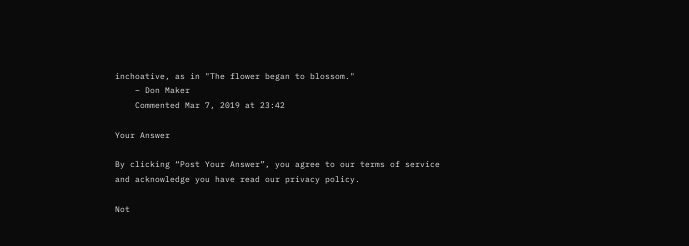inchoative, as in "The flower began to blossom."
    – Don Maker
    Commented Mar 7, 2019 at 23:42

Your Answer

By clicking “Post Your Answer”, you agree to our terms of service and acknowledge you have read our privacy policy.

Not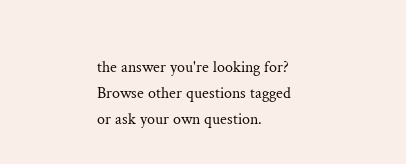the answer you're looking for? Browse other questions tagged or ask your own question.